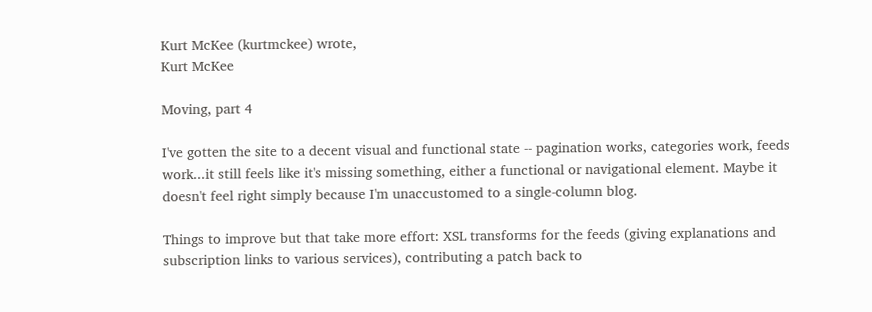Kurt McKee (kurtmckee) wrote,
Kurt McKee

Moving, part 4

I've gotten the site to a decent visual and functional state -- pagination works, categories work, feeds work...it still feels like it's missing something, either a functional or navigational element. Maybe it doesn't feel right simply because I'm unaccustomed to a single-column blog.

Things to improve but that take more effort: XSL transforms for the feeds (giving explanations and subscription links to various services), contributing a patch back to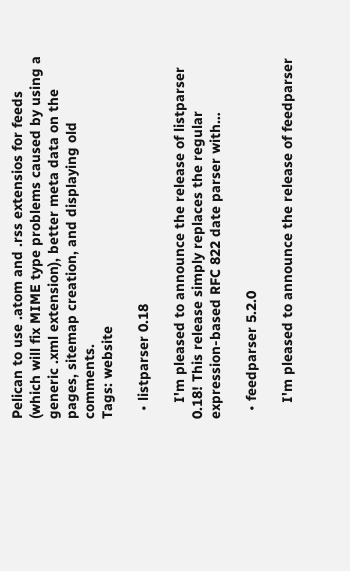Pelican to use .atom and .rss extensios for feeds (which will fix MIME type problems caused by using a generic .xml extension), better meta data on the pages, sitemap creation, and displaying old comments.
Tags: website

  • listparser 0.18

    I'm pleased to announce the release of listparser 0.18! This release simply replaces the regular expression-based RFC 822 date parser with…

  • feedparser 5.2.0

    I'm pleased to announce the release of feedparser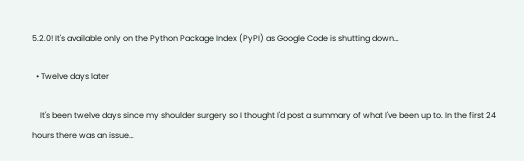5.2.0! It's available only on the Python Package Index (PyPI) as Google Code is shutting down…

  • Twelve days later

    It's been twelve days since my shoulder surgery so I thought I'd post a summary of what I've been up to. In the first 24 hours there was an issue…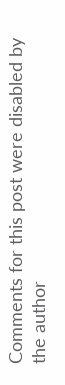Comments for this post were disabled by the author